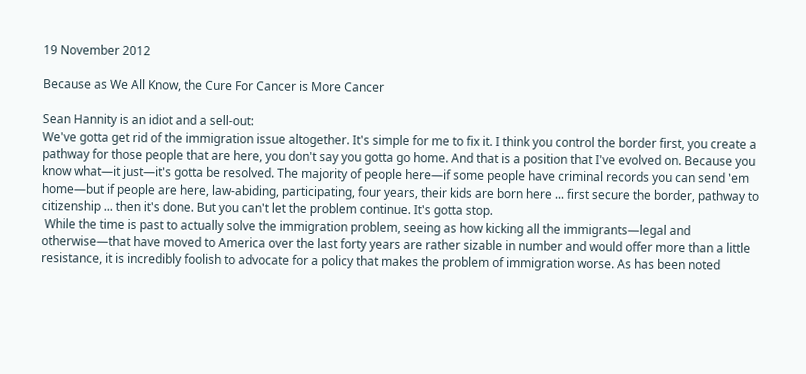19 November 2012

Because as We All Know, the Cure For Cancer is More Cancer

Sean Hannity is an idiot and a sell-out:
We've gotta get rid of the immigration issue altogether. It's simple for me to fix it. I think you control the border first, you create a pathway for those people that are here, you don't say you gotta go home. And that is a position that I've evolved on. Because you know what—it just—it's gotta be resolved. The majority of people here—if some people have criminal records you can send 'em home—but if people are here, law-abiding, participating, four years, their kids are born here ... first secure the border, pathway to citizenship ... then it's done. But you can't let the problem continue. It's gotta stop.
 While the time is past to actually solve the immigration problem, seeing as how kicking all the immigrants—legal and otherwise—that have moved to America over the last forty years are rather sizable in number and would offer more than a little resistance, it is incredibly foolish to advocate for a policy that makes the problem of immigration worse. As has been noted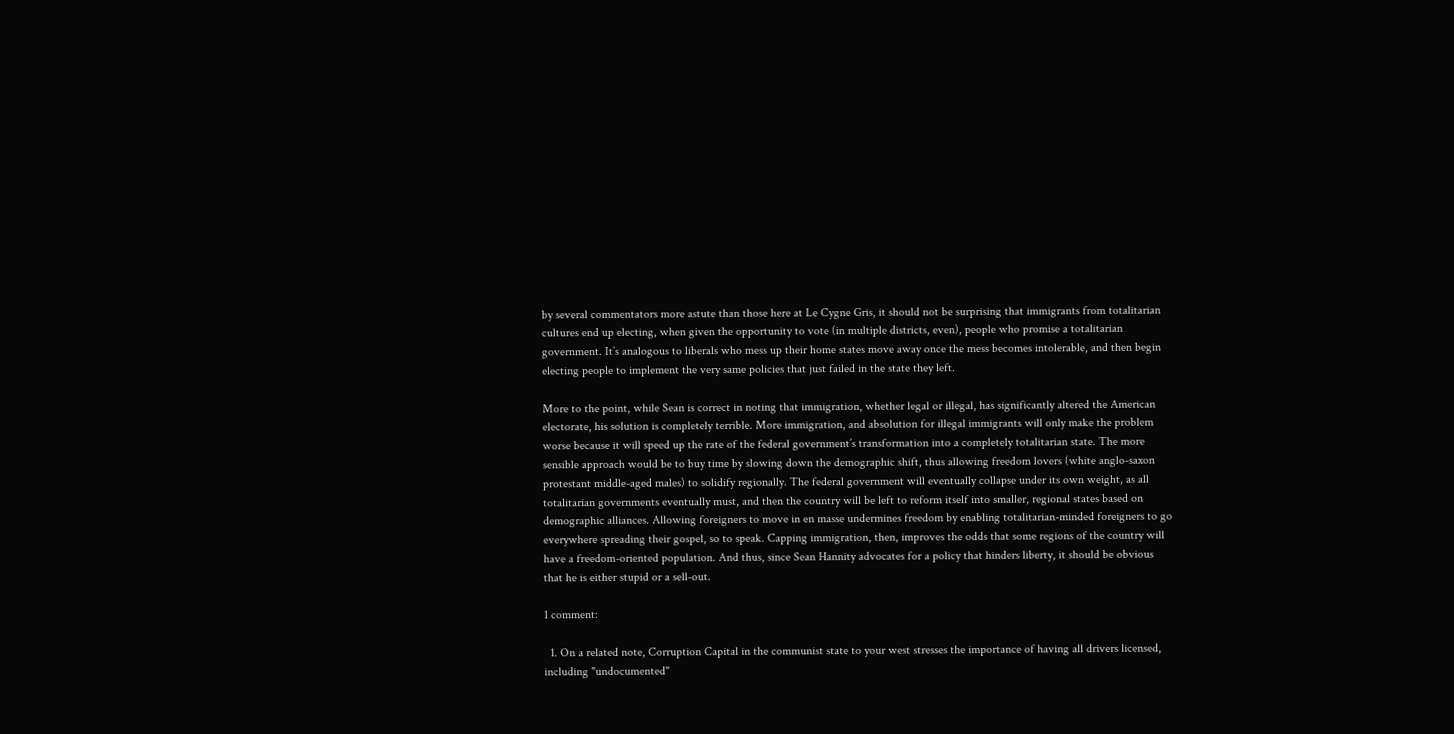by several commentators more astute than those here at Le Cygne Gris, it should not be surprising that immigrants from totalitarian cultures end up electing, when given the opportunity to vote (in multiple districts, even), people who promise a totalitarian government. It’s analogous to liberals who mess up their home states move away once the mess becomes intolerable, and then begin electing people to implement the very same policies that just failed in the state they left.

More to the point, while Sean is correct in noting that immigration, whether legal or illegal, has significantly altered the American electorate, his solution is completely terrible. More immigration, and absolution for illegal immigrants will only make the problem worse because it will speed up the rate of the federal government’s transformation into a completely totalitarian state. The more sensible approach would be to buy time by slowing down the demographic shift, thus allowing freedom lovers (white anglo-saxon protestant middle-aged males) to solidify regionally. The federal government will eventually collapse under its own weight, as all totalitarian governments eventually must, and then the country will be left to reform itself into smaller, regional states based on demographic alliances. Allowing foreigners to move in en masse undermines freedom by enabling totalitarian-minded foreigners to go everywhere spreading their gospel, so to speak. Capping immigration, then, improves the odds that some regions of the country will have a freedom-oriented population. And thus, since Sean Hannity advocates for a policy that hinders liberty, it should be obvious that he is either stupid or a sell-out.

1 comment:

  1. On a related note, Corruption Capital in the communist state to your west stresses the importance of having all drivers licensed, including "undocumented"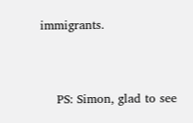immigrants.


    PS: Simon, glad to see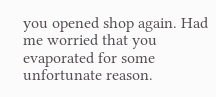you opened shop again. Had me worried that you evaporated for some unfortunate reason.